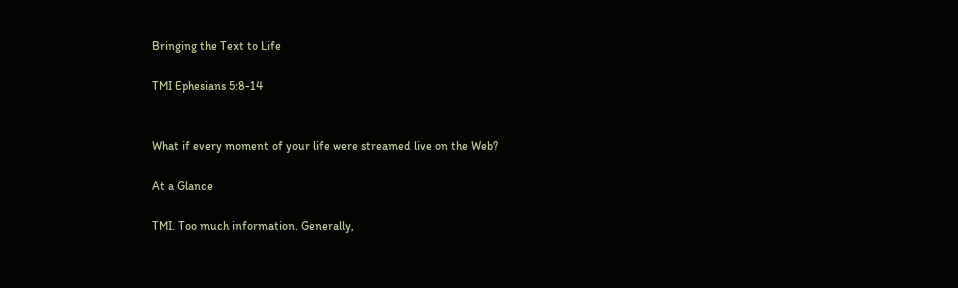Bringing the Text to Life

TMI Ephesians 5:8-14


What if every moment of your life were streamed live on the Web?

At a Glance

TMI. Too much information. Generally,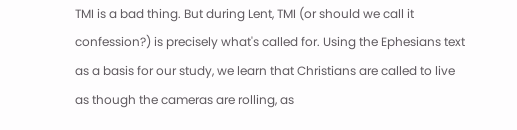TMI is a bad thing. But during Lent, TMI (or should we call it confession?) is precisely what's called for. Using the Ephesians text as a basis for our study, we learn that Christians are called to live as though the cameras are rolling, as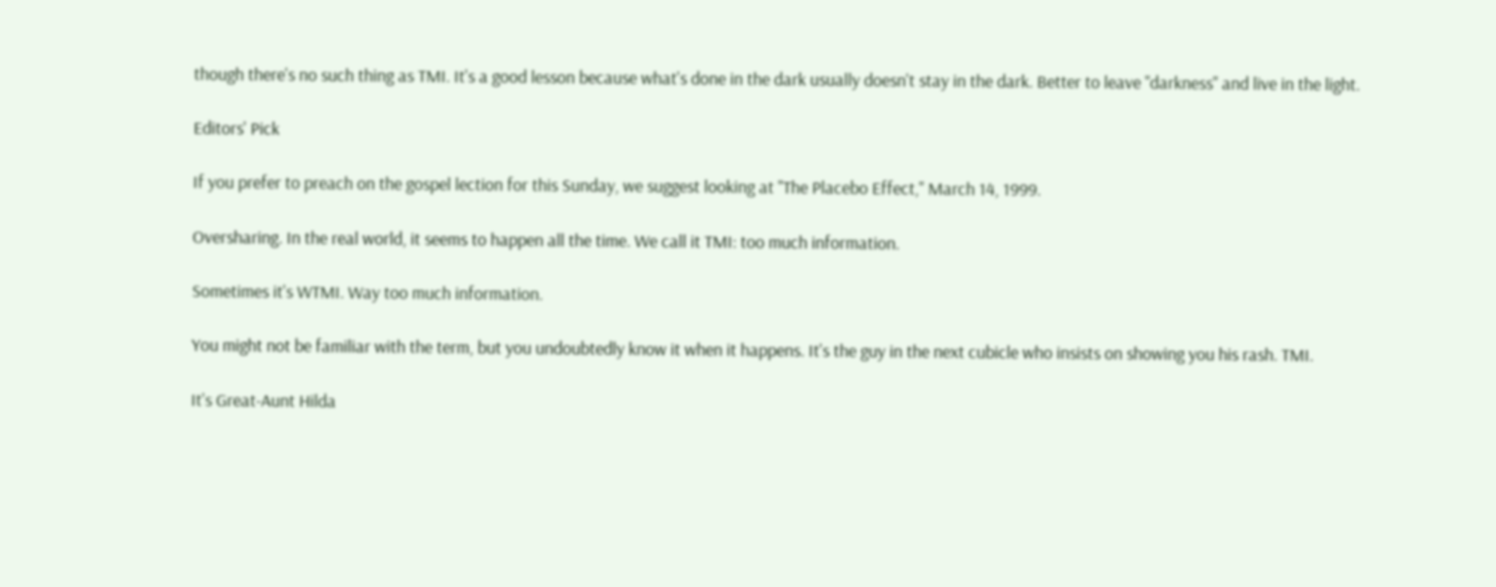though there's no such thing as TMI. It's a good lesson because what's done in the dark usually doesn't stay in the dark. Better to leave "darkness" and live in the light.

Editors' Pick

If you prefer to preach on the gospel lection for this Sunday, we suggest looking at "The Placebo Effect," March 14, 1999.

Oversharing. In the real world, it seems to happen all the time. We call it TMI: too much information.

Sometimes it's WTMI. Way too much information.

You might not be familiar with the term, but you undoubtedly know it when it happens. It's the guy in the next cubicle who insists on showing you his rash. TMI.

It's Great-Aunt Hilda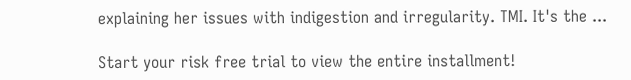explaining her issues with indigestion and irregularity. TMI. It's the ...

Start your risk free trial to view the entire installment!